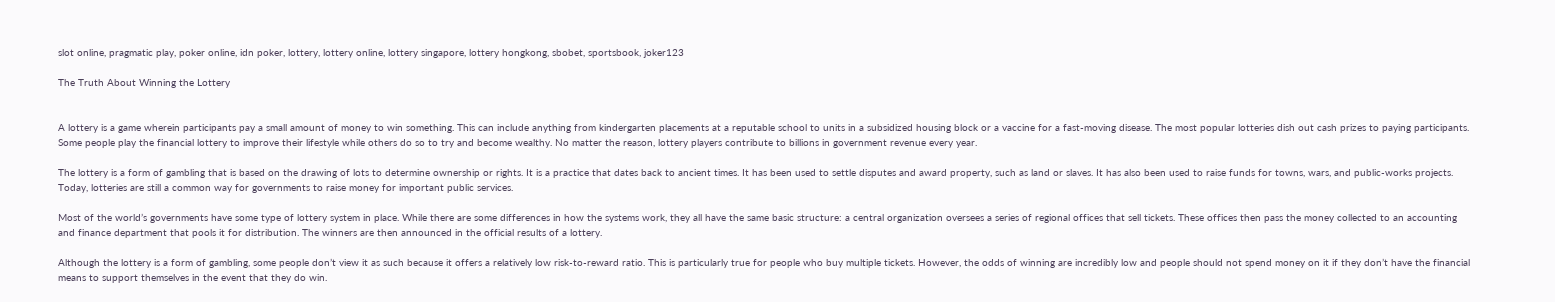slot online, pragmatic play, poker online, idn poker, lottery, lottery online, lottery singapore, lottery hongkong, sbobet, sportsbook, joker123

The Truth About Winning the Lottery


A lottery is a game wherein participants pay a small amount of money to win something. This can include anything from kindergarten placements at a reputable school to units in a subsidized housing block or a vaccine for a fast-moving disease. The most popular lotteries dish out cash prizes to paying participants. Some people play the financial lottery to improve their lifestyle while others do so to try and become wealthy. No matter the reason, lottery players contribute to billions in government revenue every year.

The lottery is a form of gambling that is based on the drawing of lots to determine ownership or rights. It is a practice that dates back to ancient times. It has been used to settle disputes and award property, such as land or slaves. It has also been used to raise funds for towns, wars, and public-works projects. Today, lotteries are still a common way for governments to raise money for important public services.

Most of the world’s governments have some type of lottery system in place. While there are some differences in how the systems work, they all have the same basic structure: a central organization oversees a series of regional offices that sell tickets. These offices then pass the money collected to an accounting and finance department that pools it for distribution. The winners are then announced in the official results of a lottery.

Although the lottery is a form of gambling, some people don’t view it as such because it offers a relatively low risk-to-reward ratio. This is particularly true for people who buy multiple tickets. However, the odds of winning are incredibly low and people should not spend money on it if they don’t have the financial means to support themselves in the event that they do win.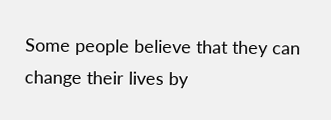Some people believe that they can change their lives by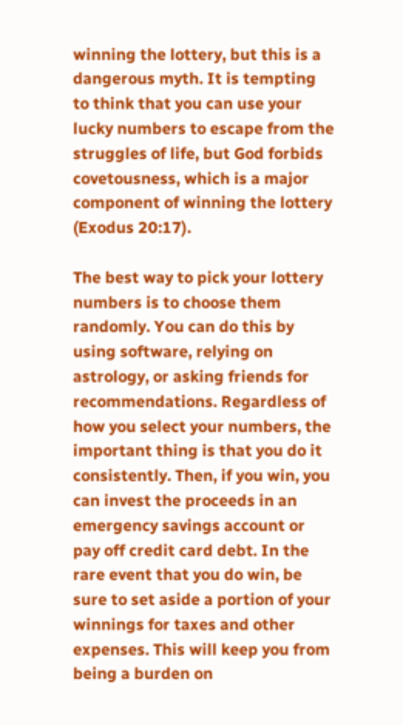winning the lottery, but this is a dangerous myth. It is tempting to think that you can use your lucky numbers to escape from the struggles of life, but God forbids covetousness, which is a major component of winning the lottery (Exodus 20:17).

The best way to pick your lottery numbers is to choose them randomly. You can do this by using software, relying on astrology, or asking friends for recommendations. Regardless of how you select your numbers, the important thing is that you do it consistently. Then, if you win, you can invest the proceeds in an emergency savings account or pay off credit card debt. In the rare event that you do win, be sure to set aside a portion of your winnings for taxes and other expenses. This will keep you from being a burden on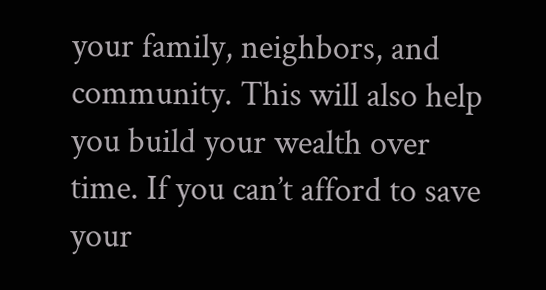your family, neighbors, and community. This will also help you build your wealth over time. If you can’t afford to save your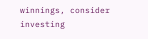winnings, consider investing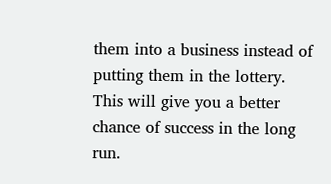them into a business instead of putting them in the lottery. This will give you a better chance of success in the long run.